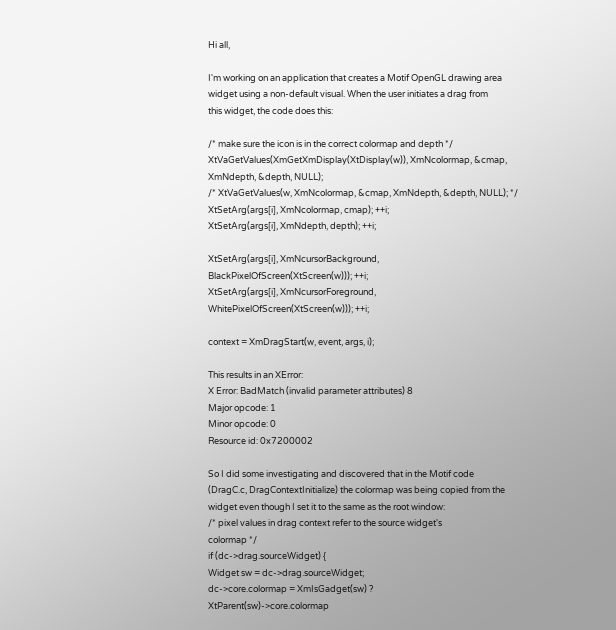Hi all,

I'm working on an application that creates a Motif OpenGL drawing area
widget using a non-default visual. When the user initiates a drag from
this widget, the code does this:

/* make sure the icon is in the correct colormap and depth */
XtVaGetValues(XmGetXmDisplay(XtDisplay(w)), XmNcolormap, &cmap,
XmNdepth, &depth, NULL);
/* XtVaGetValues(w, XmNcolormap, &cmap, XmNdepth, &depth, NULL); */
XtSetArg(args[i], XmNcolormap, cmap); ++i;
XtSetArg(args[i], XmNdepth, depth); ++i;

XtSetArg(args[i], XmNcursorBackground,
BlackPixelOfScreen(XtScreen(w))); ++i;
XtSetArg(args[i], XmNcursorForeground,
WhitePixelOfScreen(XtScreen(w))); ++i;

context = XmDragStart(w, event, args, i);

This results in an XError:
X Error: BadMatch (invalid parameter attributes) 8
Major opcode: 1
Minor opcode: 0
Resource id: 0x7200002

So I did some investigating and discovered that in the Motif code
(DragC.c, DragContextInitialize) the colormap was being copied from the
widget even though I set it to the same as the root window:
/* pixel values in drag context refer to the source widget's
colormap */
if (dc->drag.sourceWidget) {
Widget sw = dc->drag.sourceWidget;
dc->core.colormap = XmIsGadget(sw) ?
XtParent(sw)->core.colormap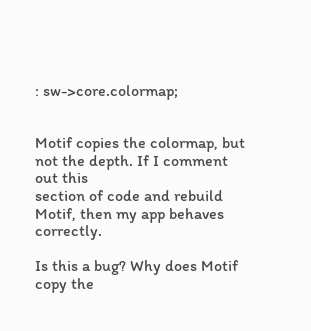: sw->core.colormap;


Motif copies the colormap, but not the depth. If I comment out this
section of code and rebuild Motif, then my app behaves correctly.

Is this a bug? Why does Motif copy the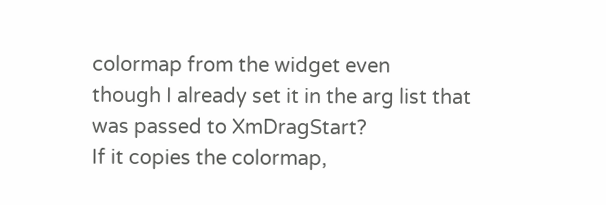colormap from the widget even
though I already set it in the arg list that was passed to XmDragStart?
If it copies the colormap,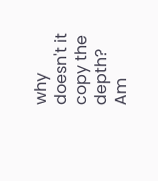why doesn't it copy the depth? Am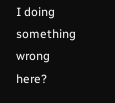I doing
something wrong here?